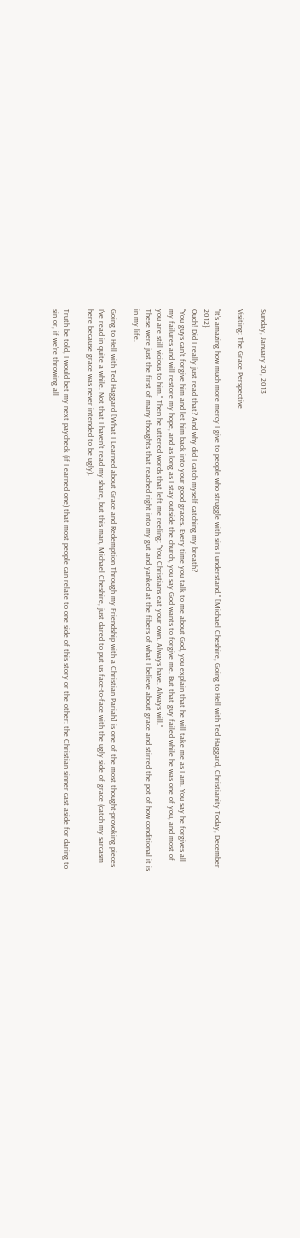Sunday, January 20, 2013

Visiting: The Grace Perspective

"It's amazing how much more mercy I give to people who struggle with sins I understand." [Michael Cheshire, Going to Hell with Ted Haggard, Christianity Today, December 2012}
Ouch! Did I really just read that? And why did I catch myself catching my breath?
"You guys can't forgive him and let him back into your good graces. Every time you talk to me about God, you explain that he will take me as I am. You say he forgives all my failures and will restore my hope, and as long as I stay outside the church, you say God wants to forgive me. But that guy failed while he was one of you, and most of you are still vicious to him." Then he uttered words that left me reeling: "You Christians eat your own. Always have. Always will."
These were just the first of many thoughts that reached right into my gut and yanked at the fibers of what I believe about grace and stirred the pot of how conditional it is in my life.

Going to Hell with Ted Haggard [What I Learned about Grace and Redemption Through my Friendship with a Christian Pariah] is one of the most thought-provoking pieces I've read in quite a while. Not that I haven't read my share, but this man, Michael Cheshire, just dared to put us face-to-face with the ugly side of grace (catch my sarcasm here because grace was never intended to be ugly).

Truth be told, I would bet my next paycheck (if I earned one) that most people can relate to one side of this story or the other: the Christian sinner cast aside for daring to sin or, if we're throwing all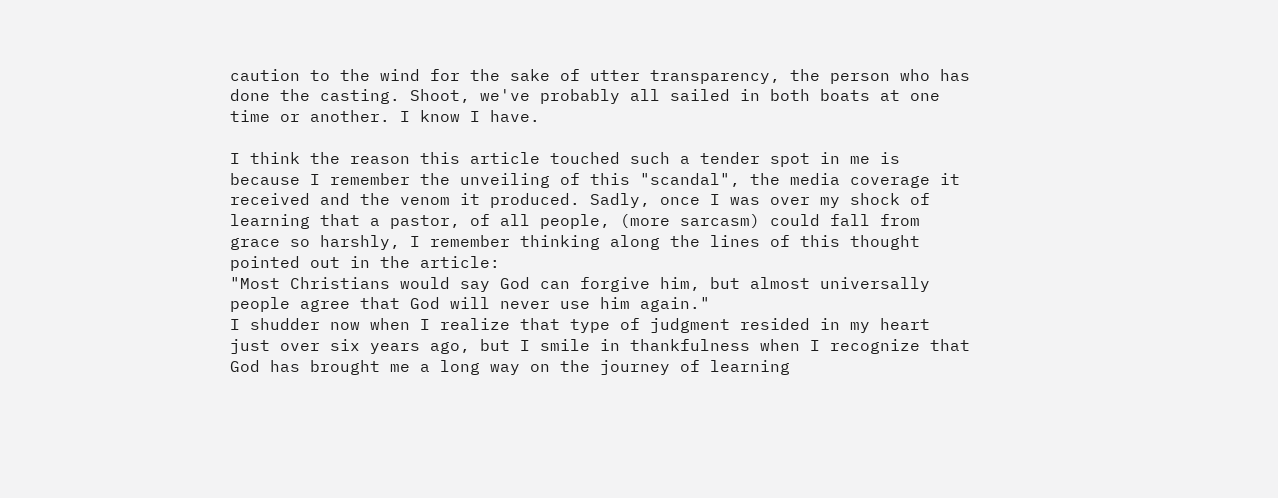caution to the wind for the sake of utter transparency, the person who has done the casting. Shoot, we've probably all sailed in both boats at one time or another. I know I have.

I think the reason this article touched such a tender spot in me is because I remember the unveiling of this "scandal", the media coverage it received and the venom it produced. Sadly, once I was over my shock of learning that a pastor, of all people, (more sarcasm) could fall from grace so harshly, I remember thinking along the lines of this thought pointed out in the article:
"Most Christians would say God can forgive him, but almost universally people agree that God will never use him again."
I shudder now when I realize that type of judgment resided in my heart just over six years ago, but I smile in thankfulness when I recognize that God has brought me a long way on the journey of learning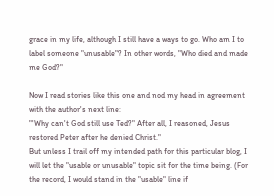grace in my life, although I still have a ways to go. Who am I to label someone "unusable"? In other words, "Who died and made me God?"

Now I read stories like this one and nod my head in agreement with the author's next line:
"'Why can't God still use Ted?" After all, I reasoned, Jesus restored Peter after he denied Christ."
But unless I trail off my intended path for this particular blog, I will let the "usable or unusable" topic sit for the time being. (For the record, I would stand in the "usable" line if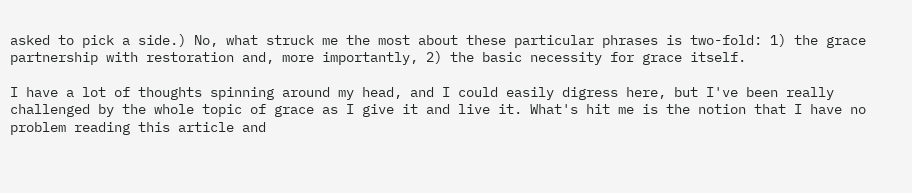asked to pick a side.) No, what struck me the most about these particular phrases is two-fold: 1) the grace partnership with restoration and, more importantly, 2) the basic necessity for grace itself.

I have a lot of thoughts spinning around my head, and I could easily digress here, but I've been really challenged by the whole topic of grace as I give it and live it. What's hit me is the notion that I have no problem reading this article and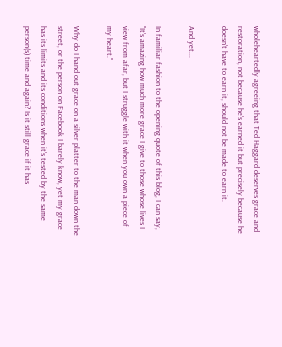wholeheartedly agreeing that Ted Haggard deserves grace and restoration, not because he's earned it but precisely because he doesn't have to earn it, should not be made to earn it.

And yet...

In familiar fashion to the opening quote of this blog, I can say, "It's amazing how much more grace I give to those whose lives I view from afar, but I struggle with it when you own a piece of my heart."

Why do I hand out grace on a silver platter to the man down the street, or the person on Facebook I barely know, yet my grace has its limits and its conditions when it's tested by the same person(s) time and again? Is it still grace if it has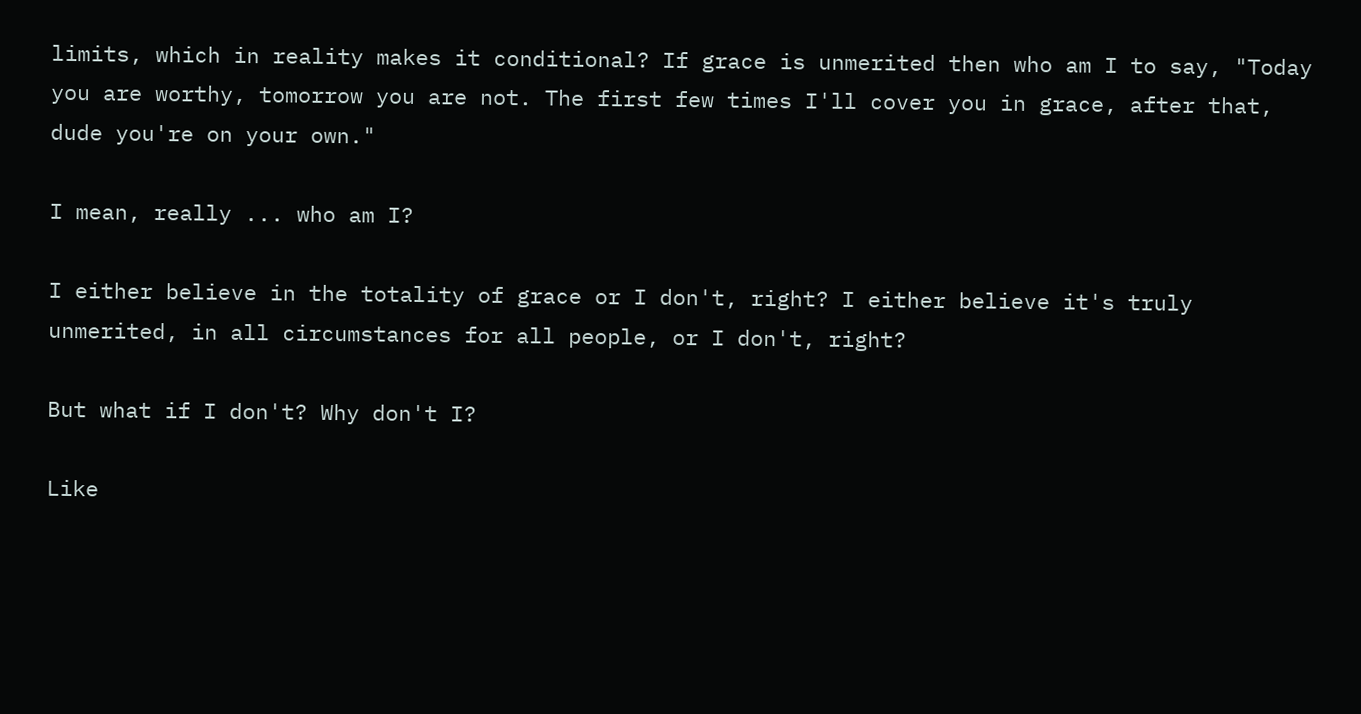limits, which in reality makes it conditional? If grace is unmerited then who am I to say, "Today you are worthy, tomorrow you are not. The first few times I'll cover you in grace, after that, dude you're on your own."

I mean, really ... who am I?

I either believe in the totality of grace or I don't, right? I either believe it's truly unmerited, in all circumstances for all people, or I don't, right?

But what if I don't? Why don't I?

Like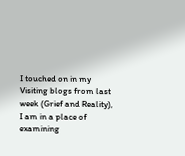I touched on in my Visiting blogs from last week (Grief and Reality), I am in a place of examining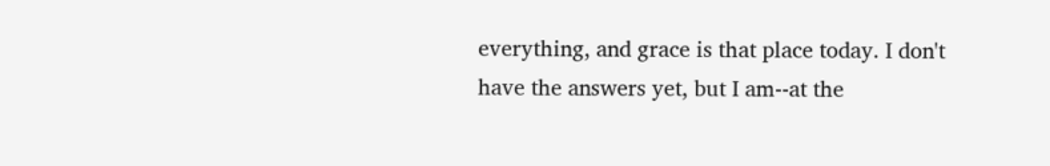everything, and grace is that place today. I don't have the answers yet, but I am--at the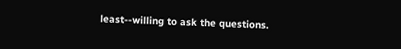least--willing to ask the questions.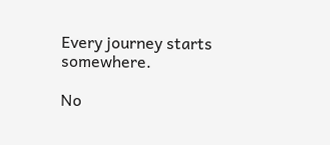Every journey starts somewhere.

No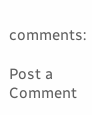comments:

Post a Comment